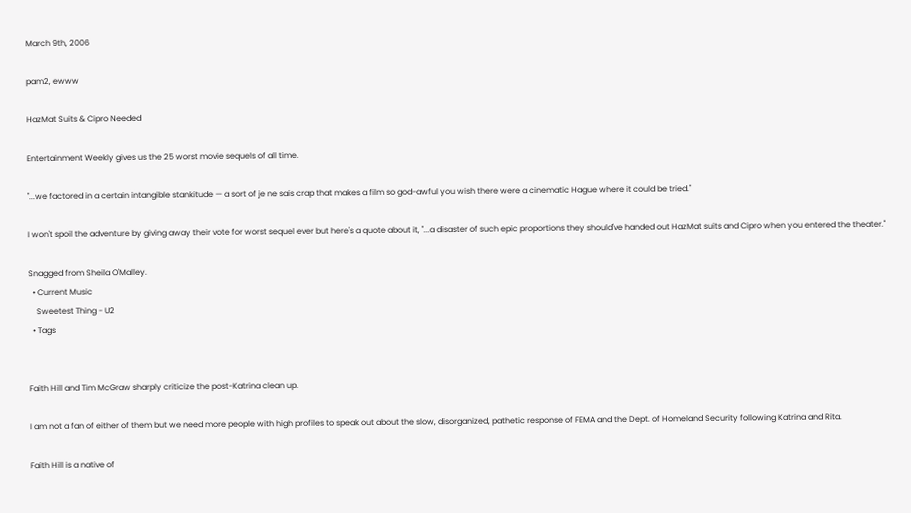March 9th, 2006

pam2, ewww

HazMat Suits & Cipro Needed

Entertainment Weekly gives us the 25 worst movie sequels of all time.

"...we factored in a certain intangible stankitude — a sort of je ne sais crap that makes a film so god-awful you wish there were a cinematic Hague where it could be tried."

I won't spoil the adventure by giving away their vote for worst sequel ever but here's a quote about it, "...a disaster of such epic proportions they should've handed out HazMat suits and Cipro when you entered the theater."

Snagged from Sheila O'Malley.
  • Current Music
    Sweetest Thing - U2
  • Tags


Faith Hill and Tim McGraw sharply criticize the post-Katrina clean up.

I am not a fan of either of them but we need more people with high profiles to speak out about the slow, disorganized, pathetic response of FEMA and the Dept. of Homeland Security following Katrina and Rita.

Faith Hill is a native of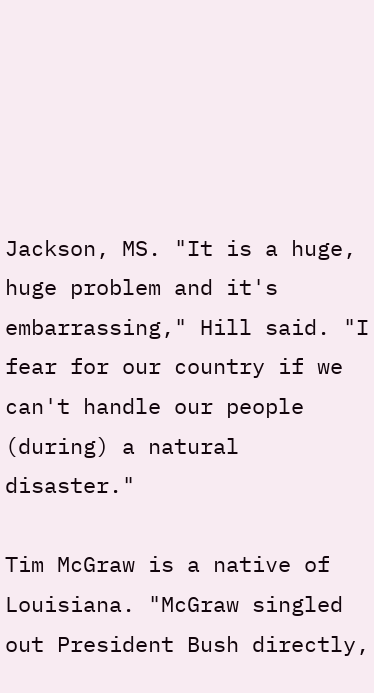Jackson, MS. "It is a huge, huge problem and it's embarrassing," Hill said. "I fear for our country if we can't handle our people (during) a natural disaster."

Tim McGraw is a native of Louisiana. "McGraw singled out President Bush directly,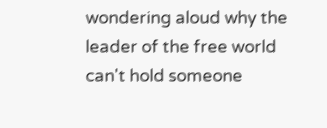wondering aloud why the leader of the free world can't hold someone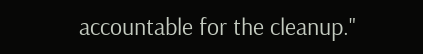accountable for the cleanup."